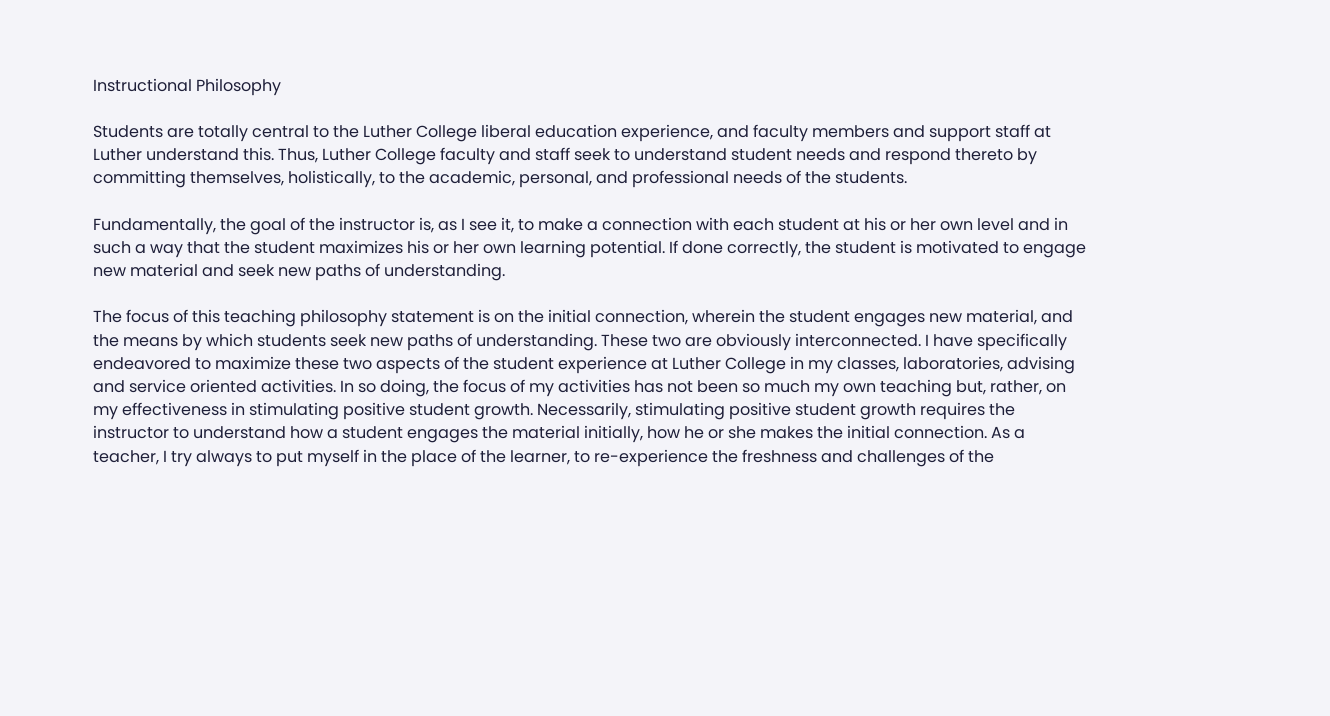Instructional Philosophy

Students are totally central to the Luther College liberal education experience, and faculty members and support staff at Luther understand this. Thus, Luther College faculty and staff seek to understand student needs and respond thereto by committing themselves, holistically, to the academic, personal, and professional needs of the students.

Fundamentally, the goal of the instructor is, as I see it, to make a connection with each student at his or her own level and in such a way that the student maximizes his or her own learning potential. If done correctly, the student is motivated to engage new material and seek new paths of understanding.

The focus of this teaching philosophy statement is on the initial connection, wherein the student engages new material, and the means by which students seek new paths of understanding. These two are obviously interconnected. I have specifically endeavored to maximize these two aspects of the student experience at Luther College in my classes, laboratories, advising and service oriented activities. In so doing, the focus of my activities has not been so much my own teaching but, rather, on my effectiveness in stimulating positive student growth. Necessarily, stimulating positive student growth requires the instructor to understand how a student engages the material initially, how he or she makes the initial connection. As a teacher, I try always to put myself in the place of the learner, to re-experience the freshness and challenges of the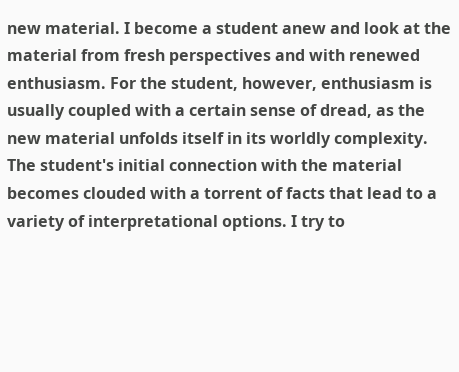new material. I become a student anew and look at the material from fresh perspectives and with renewed enthusiasm. For the student, however, enthusiasm is usually coupled with a certain sense of dread, as the new material unfolds itself in its worldly complexity. The student's initial connection with the material becomes clouded with a torrent of facts that lead to a variety of interpretational options. I try to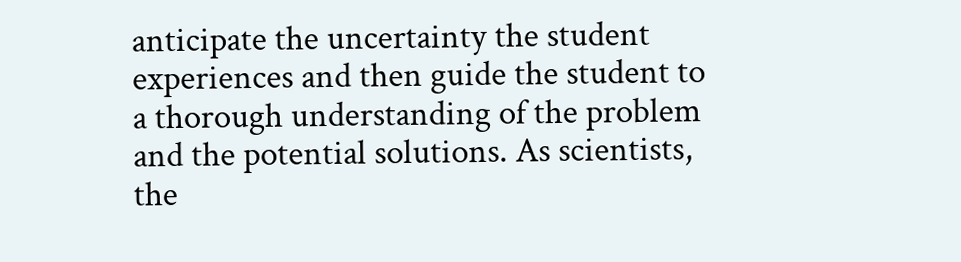anticipate the uncertainty the student experiences and then guide the student to a thorough understanding of the problem and the potential solutions. As scientists, the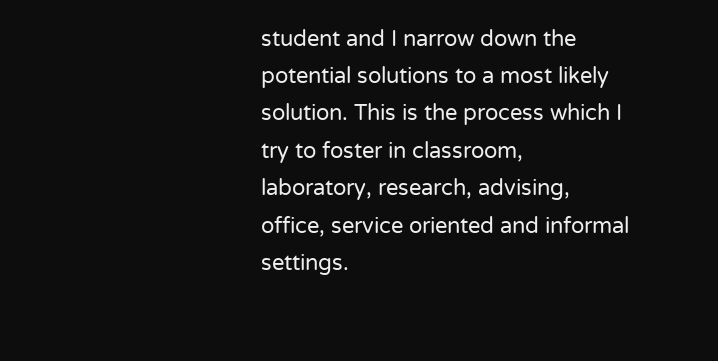student and I narrow down the potential solutions to a most likely solution. This is the process which I try to foster in classroom, laboratory, research, advising, office, service oriented and informal settings.